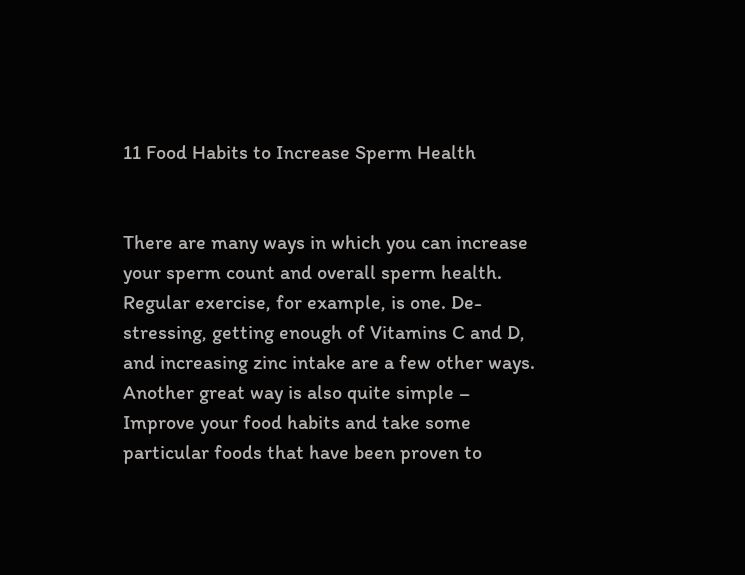11 Food Habits to Increase Sperm Health


There are many ways in which you can increase your sperm count and overall sperm health. Regular exercise, for example, is one. De-stressing, getting enough of Vitamins C and D, and increasing zinc intake are a few other ways. Another great way is also quite simple – Improve your food habits and take some particular foods that have been proven to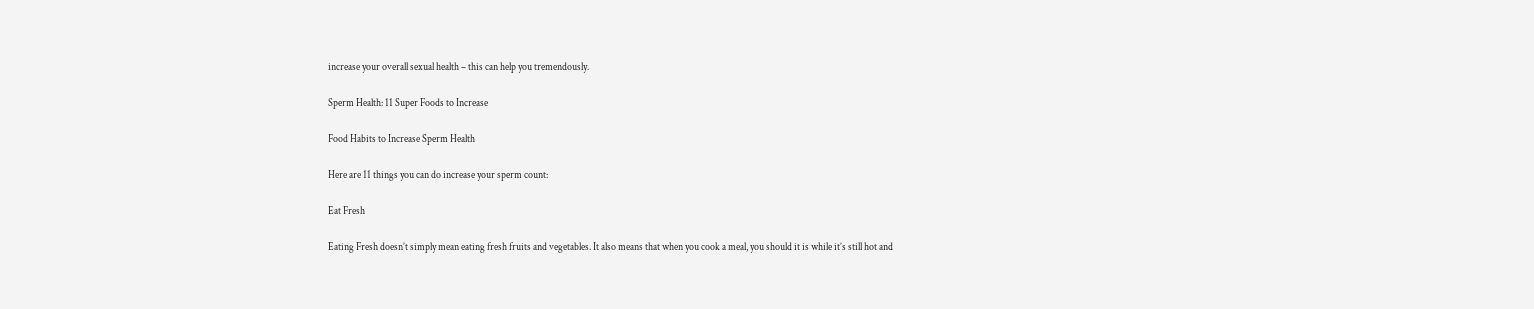increase your overall sexual health – this can help you tremendously.

Sperm Health: 11 Super Foods to Increase

Food Habits to Increase Sperm Health

Here are 11 things you can do increase your sperm count:

Eat Fresh

Eating Fresh doesn’t simply mean eating fresh fruits and vegetables. It also means that when you cook a meal, you should it is while it’s still hot and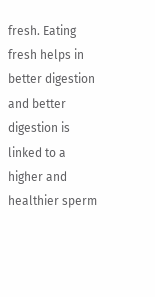fresh. Eating fresh helps in better digestion and better digestion is linked to a higher and healthier sperm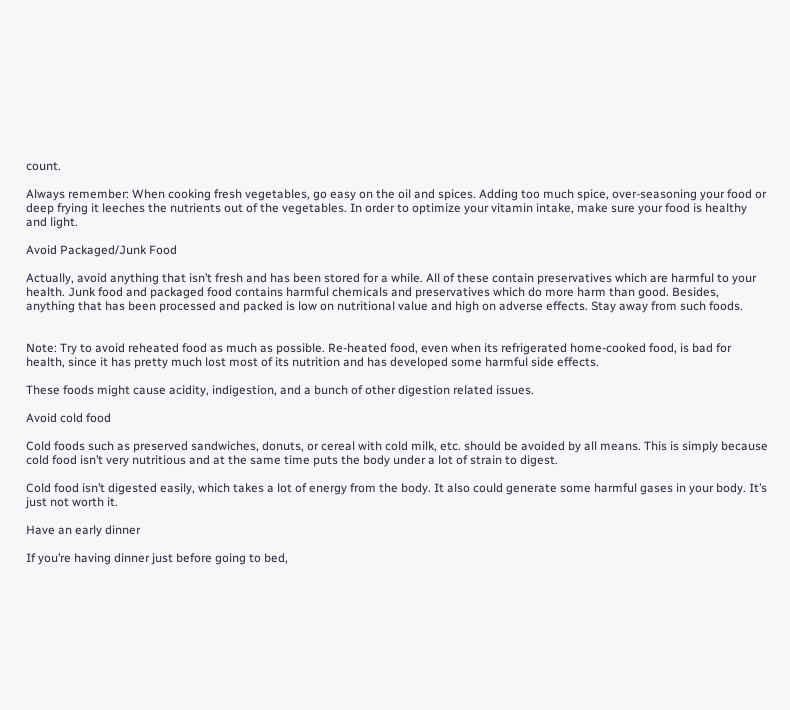count.

Always remember: When cooking fresh vegetables, go easy on the oil and spices. Adding too much spice, over-seasoning your food or deep frying it leeches the nutrients out of the vegetables. In order to optimize your vitamin intake, make sure your food is healthy and light.

Avoid Packaged/Junk Food

Actually, avoid anything that isn’t fresh and has been stored for a while. All of these contain preservatives which are harmful to your health. Junk food and packaged food contains harmful chemicals and preservatives which do more harm than good. Besides, anything that has been processed and packed is low on nutritional value and high on adverse effects. Stay away from such foods.


Note: Try to avoid reheated food as much as possible. Re-heated food, even when its refrigerated home-cooked food, is bad for health, since it has pretty much lost most of its nutrition and has developed some harmful side effects.

These foods might cause acidity, indigestion, and a bunch of other digestion related issues.

Avoid cold food

Cold foods such as preserved sandwiches, donuts, or cereal with cold milk, etc. should be avoided by all means. This is simply because cold food isn’t very nutritious and at the same time puts the body under a lot of strain to digest.

Cold food isn’t digested easily, which takes a lot of energy from the body. It also could generate some harmful gases in your body. It’s just not worth it.

Have an early dinner

If you’re having dinner just before going to bed,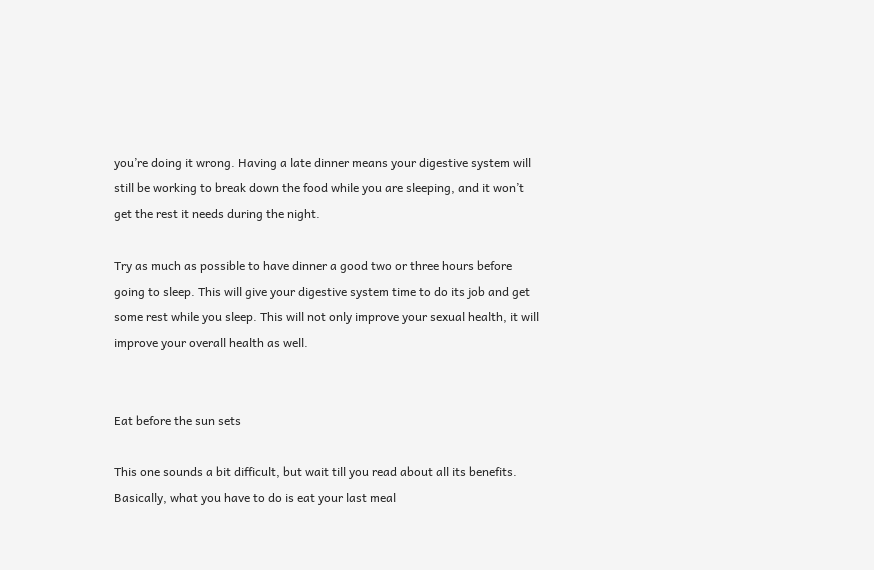you’re doing it wrong. Having a late dinner means your digestive system will still be working to break down the food while you are sleeping, and it won’t get the rest it needs during the night.

Try as much as possible to have dinner a good two or three hours before going to sleep. This will give your digestive system time to do its job and get some rest while you sleep. This will not only improve your sexual health, it will improve your overall health as well.


Eat before the sun sets

This one sounds a bit difficult, but wait till you read about all its benefits. Basically, what you have to do is eat your last meal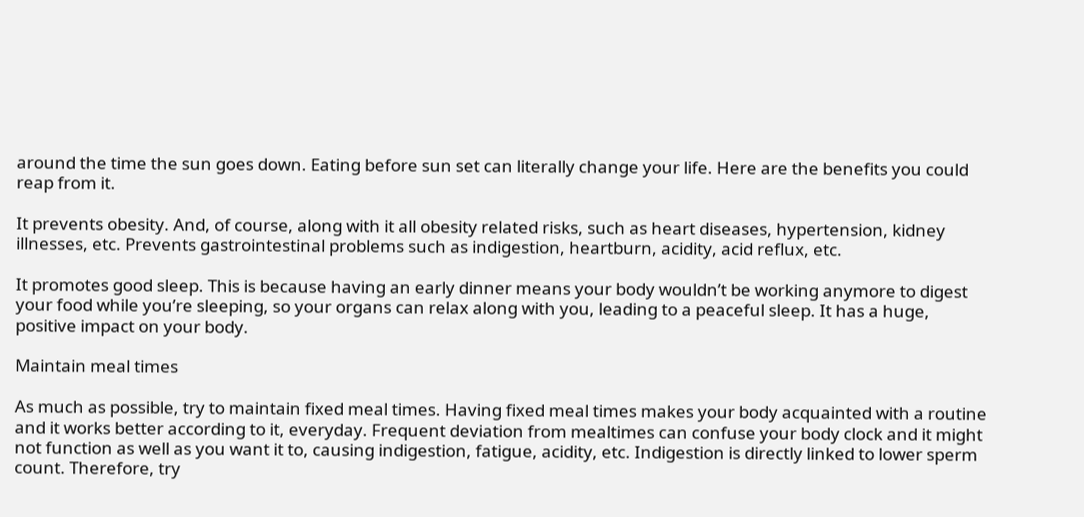around the time the sun goes down. Eating before sun set can literally change your life. Here are the benefits you could reap from it.

It prevents obesity. And, of course, along with it all obesity related risks, such as heart diseases, hypertension, kidney illnesses, etc. Prevents gastrointestinal problems such as indigestion, heartburn, acidity, acid reflux, etc.

It promotes good sleep. This is because having an early dinner means your body wouldn’t be working anymore to digest your food while you’re sleeping, so your organs can relax along with you, leading to a peaceful sleep. It has a huge, positive impact on your body.

Maintain meal times

As much as possible, try to maintain fixed meal times. Having fixed meal times makes your body acquainted with a routine and it works better according to it, everyday. Frequent deviation from mealtimes can confuse your body clock and it might not function as well as you want it to, causing indigestion, fatigue, acidity, etc. Indigestion is directly linked to lower sperm count. Therefore, try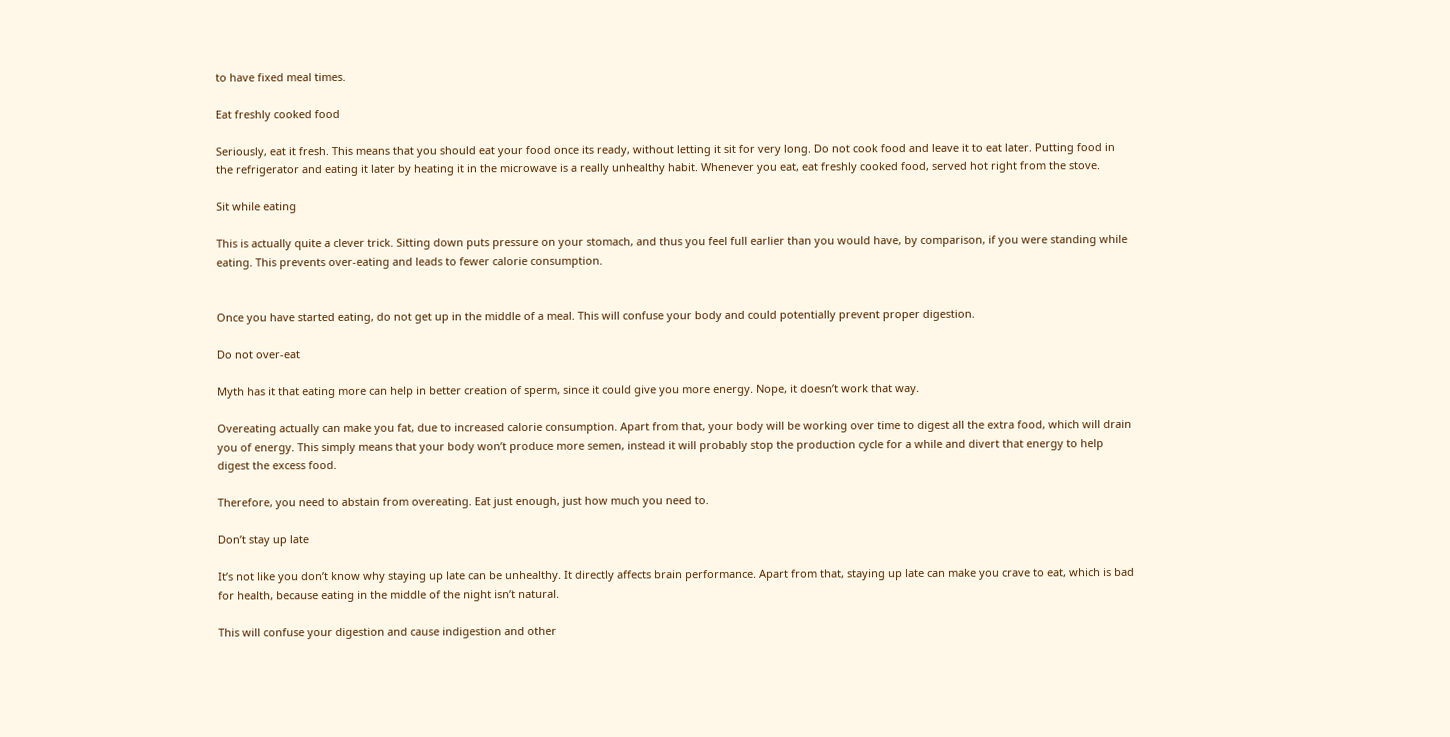to have fixed meal times.

Eat freshly cooked food

Seriously, eat it fresh. This means that you should eat your food once its ready, without letting it sit for very long. Do not cook food and leave it to eat later. Putting food in the refrigerator and eating it later by heating it in the microwave is a really unhealthy habit. Whenever you eat, eat freshly cooked food, served hot right from the stove.

Sit while eating

This is actually quite a clever trick. Sitting down puts pressure on your stomach, and thus you feel full earlier than you would have, by comparison, if you were standing while eating. This prevents over-eating and leads to fewer calorie consumption.


Once you have started eating, do not get up in the middle of a meal. This will confuse your body and could potentially prevent proper digestion.

Do not over-eat

Myth has it that eating more can help in better creation of sperm, since it could give you more energy. Nope, it doesn’t work that way.

Overeating actually can make you fat, due to increased calorie consumption. Apart from that, your body will be working over time to digest all the extra food, which will drain you of energy. This simply means that your body won’t produce more semen, instead it will probably stop the production cycle for a while and divert that energy to help digest the excess food.

Therefore, you need to abstain from overeating. Eat just enough, just how much you need to.

Don’t stay up late

It’s not like you don’t know why staying up late can be unhealthy. It directly affects brain performance. Apart from that, staying up late can make you crave to eat, which is bad for health, because eating in the middle of the night isn’t natural.

This will confuse your digestion and cause indigestion and other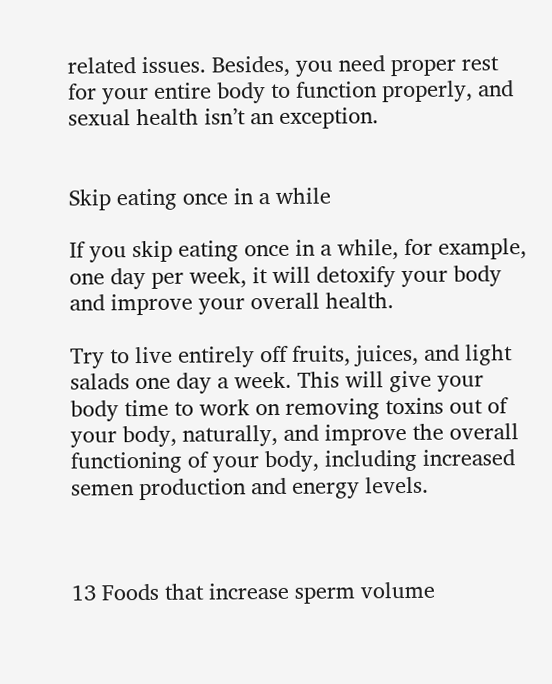related issues. Besides, you need proper rest for your entire body to function properly, and sexual health isn’t an exception.


Skip eating once in a while

If you skip eating once in a while, for example, one day per week, it will detoxify your body and improve your overall health.

Try to live entirely off fruits, juices, and light salads one day a week. This will give your body time to work on removing toxins out of your body, naturally, and improve the overall functioning of your body, including increased semen production and energy levels.



13 Foods that increase sperm volume